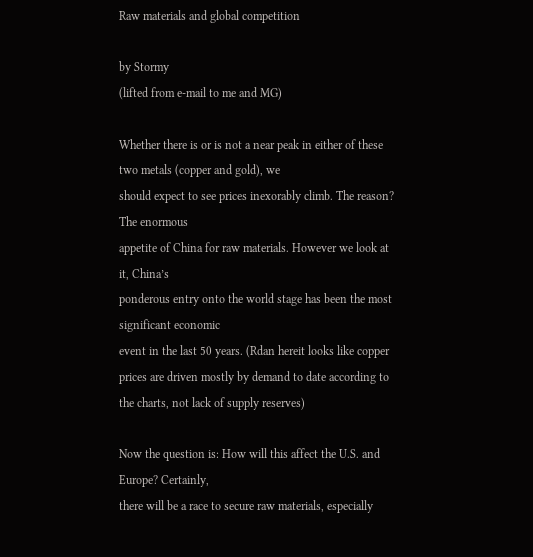Raw materials and global competition

by Stormy
(lifted from e-mail to me and MG)

Whether there is or is not a near peak in either of these two metals (copper and gold), we
should expect to see prices inexorably climb. The reason? The enormous
appetite of China for raw materials. However we look at it, China’s
ponderous entry onto the world stage has been the most significant economic
event in the last 50 years. (Rdan hereit looks like copper prices are driven mostly by demand to date according to the charts, not lack of supply reserves)

Now the question is: How will this affect the U.S. and Europe? Certainly,
there will be a race to secure raw materials, especially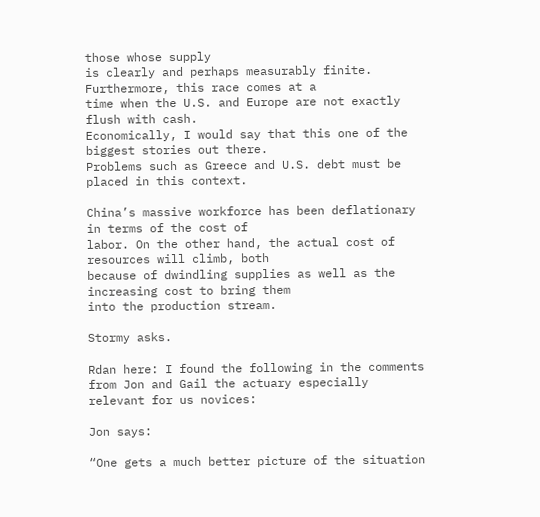those whose supply
is clearly and perhaps measurably finite. Furthermore, this race comes at a
time when the U.S. and Europe are not exactly flush with cash.
Economically, I would say that this one of the biggest stories out there.
Problems such as Greece and U.S. debt must be placed in this context.

China’s massive workforce has been deflationary in terms of the cost of
labor. On the other hand, the actual cost of resources will climb, both
because of dwindling supplies as well as the increasing cost to bring them
into the production stream.

Stormy asks.

Rdan here: I found the following in the comments from Jon and Gail the actuary especially relevant for us novices:

Jon says:

“One gets a much better picture of the situation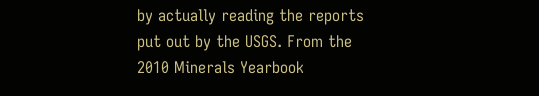by actually reading the reports put out by the USGS. From the 2010 Minerals Yearbook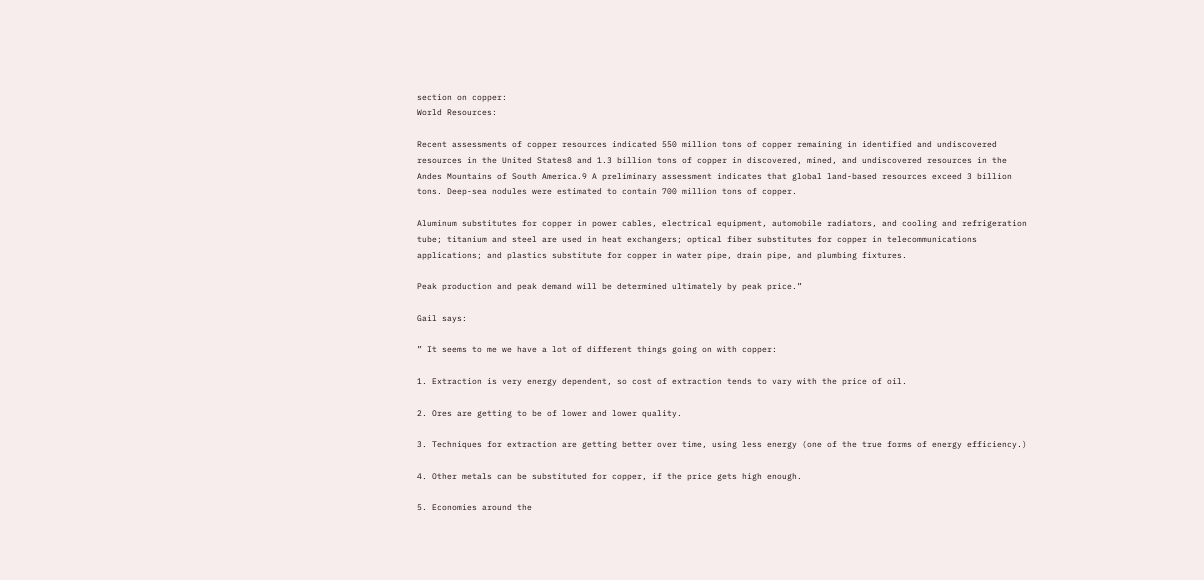section on copper:
World Resources:

Recent assessments of copper resources indicated 550 million tons of copper remaining in identified and undiscovered resources in the United States8 and 1.3 billion tons of copper in discovered, mined, and undiscovered resources in the Andes Mountains of South America.9 A preliminary assessment indicates that global land-based resources exceed 3 billion tons. Deep-sea nodules were estimated to contain 700 million tons of copper.

Aluminum substitutes for copper in power cables, electrical equipment, automobile radiators, and cooling and refrigeration tube; titanium and steel are used in heat exchangers; optical fiber substitutes for copper in telecommunications applications; and plastics substitute for copper in water pipe, drain pipe, and plumbing fixtures.

Peak production and peak demand will be determined ultimately by peak price.”

Gail says:

” It seems to me we have a lot of different things going on with copper:

1. Extraction is very energy dependent, so cost of extraction tends to vary with the price of oil.

2. Ores are getting to be of lower and lower quality.

3. Techniques for extraction are getting better over time, using less energy (one of the true forms of energy efficiency.)

4. Other metals can be substituted for copper, if the price gets high enough.

5. Economies around the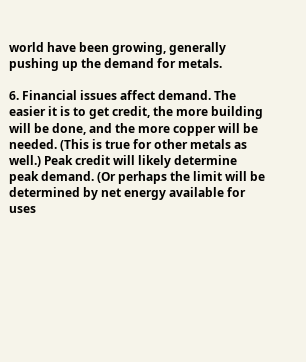world have been growing, generally pushing up the demand for metals.

6. Financial issues affect demand. The easier it is to get credit, the more building will be done, and the more copper will be needed. (This is true for other metals as well.) Peak credit will likely determine peak demand. (Or perhaps the limit will be determined by net energy available for uses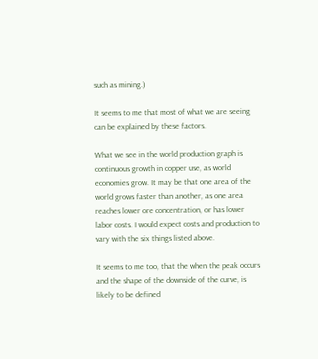such as mining.)

It seems to me that most of what we are seeing can be explained by these factors.

What we see in the world production graph is continuous growth in copper use, as world economies grow. It may be that one area of the world grows faster than another, as one area reaches lower ore concentration, or has lower labor costs. I would expect costs and production to vary with the six things listed above.

It seems to me too, that the when the peak occurs and the shape of the downside of the curve, is likely to be defined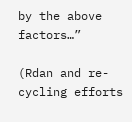by the above factors…”

(Rdan and re-cycling efforts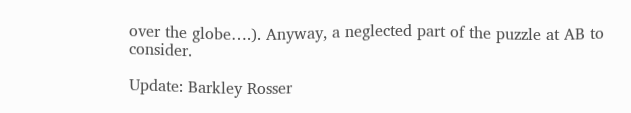over the globe….). Anyway, a neglected part of the puzzle at AB to consider.

Update: Barkley Rosser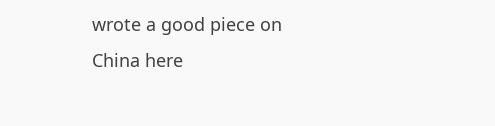wrote a good piece on China here